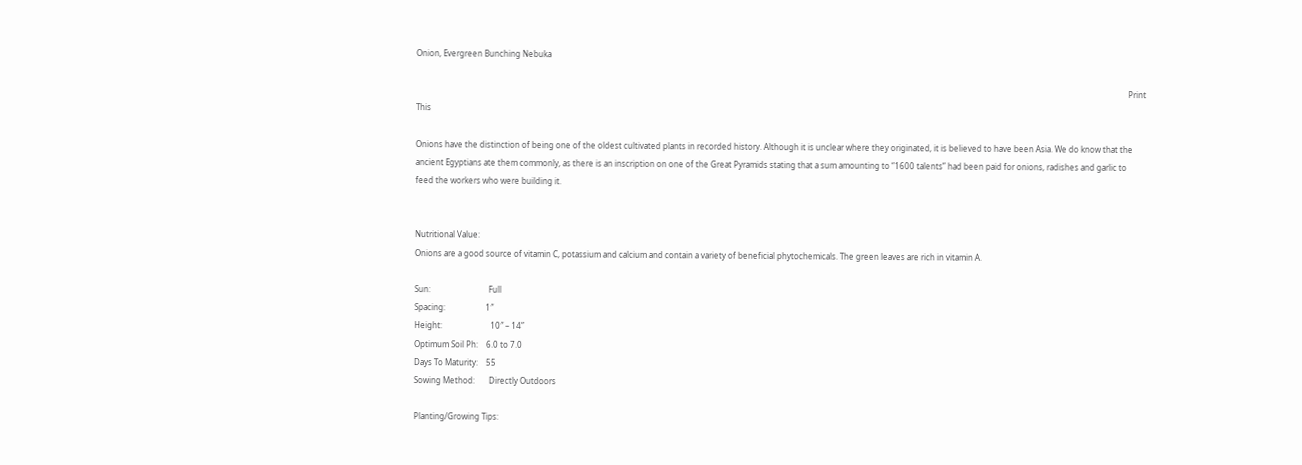Onion, Evergreen Bunching Nebuka

                                                                                                                                                                                                                                                                                                                                                                    Print This

Onions have the distinction of being one of the oldest cultivated plants in recorded history. Although it is unclear where they originated, it is believed to have been Asia. We do know that the ancient Egyptians ate them commonly, as there is an inscription on one of the Great Pyramids stating that a sum amounting to “1600 talents” had been paid for onions, radishes and garlic to feed the workers who were building it.


Nutritional Value:
Onions are a good source of vitamin C, potassium and calcium and contain a variety of beneficial phytochemicals. The green leaves are rich in vitamin A.

Sun:                             Full
Spacing:                    1″
Height:                        10″ – 14”
Optimum Soil Ph:    6.0 to 7.0
Days To Maturity:    55
Sowing Method:       Directly Outdoors

Planting/Growing Tips: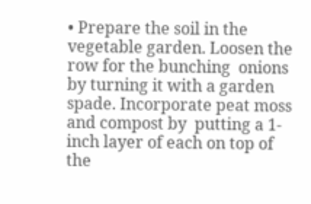• Prepare the soil in the vegetable garden. Loosen the row for the bunching  onions by turning it with a garden spade. Incorporate peat moss and compost by  putting a 1-inch layer of each on top of the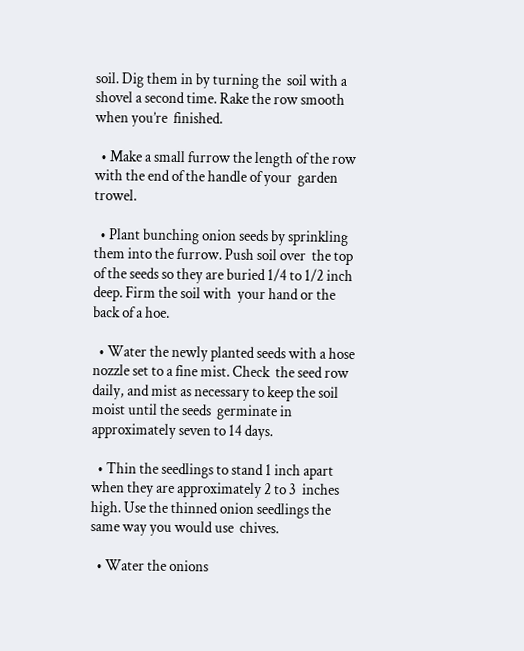soil. Dig them in by turning the  soil with a shovel a second time. Rake the row smooth when you’re  finished.

  • Make a small furrow the length of the row with the end of the handle of your  garden trowel.

  • Plant bunching onion seeds by sprinkling them into the furrow. Push soil over  the top of the seeds so they are buried 1/4 to 1/2 inch deep. Firm the soil with  your hand or the back of a hoe.

  • Water the newly planted seeds with a hose nozzle set to a fine mist. Check  the seed row daily, and mist as necessary to keep the soil moist until the seeds  germinate in approximately seven to 14 days.

  • Thin the seedlings to stand 1 inch apart when they are approximately 2 to 3  inches high. Use the thinned onion seedlings the same way you would use  chives.

  • Water the onions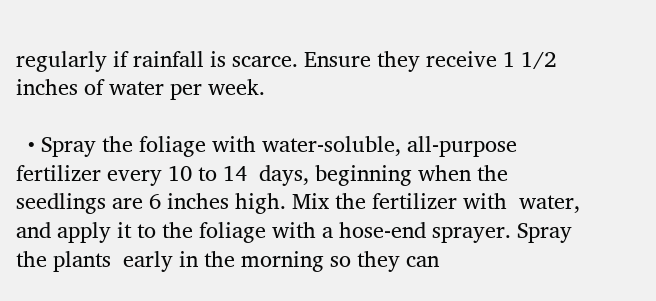regularly if rainfall is scarce. Ensure they receive 1 1/2  inches of water per week.

  • Spray the foliage with water-soluble, all-purpose fertilizer every 10 to 14  days, beginning when the seedlings are 6 inches high. Mix the fertilizer with  water, and apply it to the foliage with a hose-end sprayer. Spray the plants  early in the morning so they can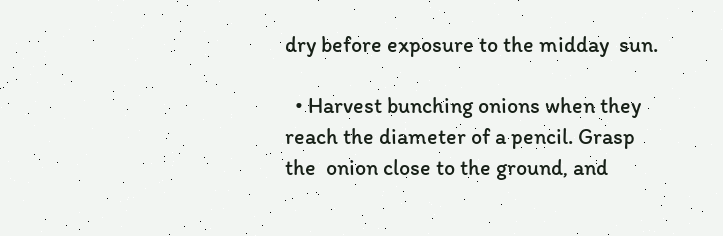dry before exposure to the midday  sun.

  • Harvest bunching onions when they reach the diameter of a pencil. Grasp the  onion close to the ground, and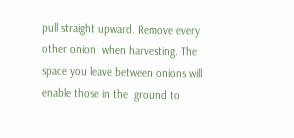pull straight upward. Remove every other onion  when harvesting. The space you leave between onions will enable those in the  ground to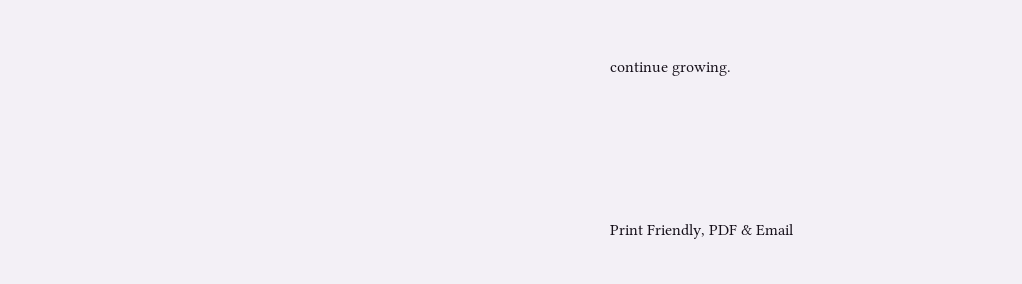continue growing.





Print Friendly, PDF & Email